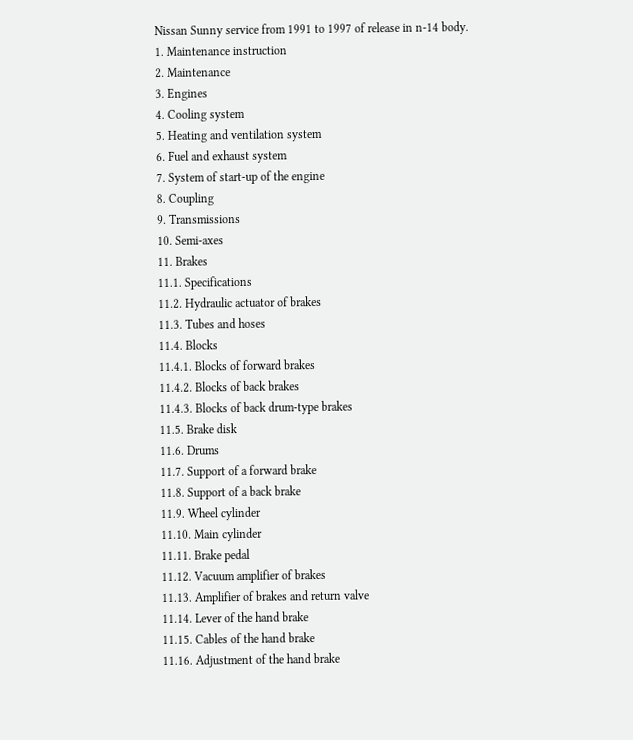Nissan Sunny service from 1991 to 1997 of release in n-14 body.
1. Maintenance instruction
2. Maintenance
3. Engines
4. Cooling system
5. Heating and ventilation system
6. Fuel and exhaust system
7. System of start-up of the engine
8. Coupling
9. Transmissions
10. Semi-axes
11. Brakes
11.1. Specifications
11.2. Hydraulic actuator of brakes
11.3. Tubes and hoses
11.4. Blocks
11.4.1. Blocks of forward brakes
11.4.2. Blocks of back brakes
11.4.3. Blocks of back drum-type brakes
11.5. Brake disk
11.6. Drums
11.7. Support of a forward brake
11.8. Support of a back brake
11.9. Wheel cylinder
11.10. Main cylinder
11.11. Brake pedal
11.12. Vacuum amplifier of brakes
11.13. Amplifier of brakes and return valve
11.14. Lever of the hand brake
11.15. Cables of the hand brake
11.16. Adjustment of the hand brake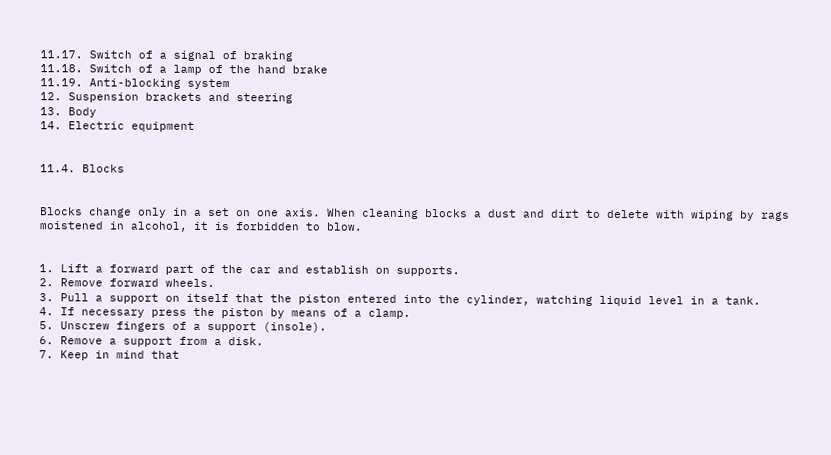11.17. Switch of a signal of braking
11.18. Switch of a lamp of the hand brake
11.19. Anti-blocking system
12. Suspension brackets and steering
13. Body
14. Electric equipment


11.4. Blocks


Blocks change only in a set on one axis. When cleaning blocks a dust and dirt to delete with wiping by rags moistened in alcohol, it is forbidden to blow.


1. Lift a forward part of the car and establish on supports.
2. Remove forward wheels.
3. Pull a support on itself that the piston entered into the cylinder, watching liquid level in a tank.
4. If necessary press the piston by means of a clamp.
5. Unscrew fingers of a support (insole).
6. Remove a support from a disk.
7. Keep in mind that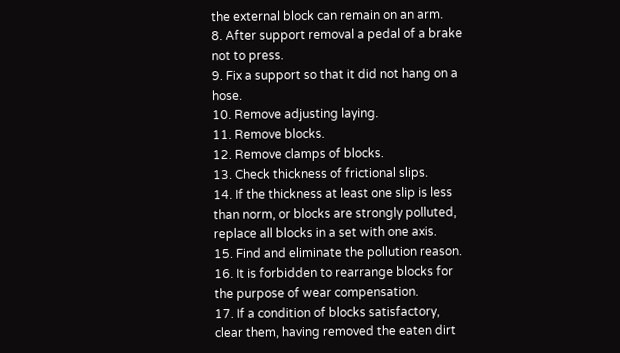the external block can remain on an arm.
8. After support removal a pedal of a brake not to press.
9. Fix a support so that it did not hang on a hose.
10. Remove adjusting laying.
11. Remove blocks.
12. Remove clamps of blocks.
13. Check thickness of frictional slips.
14. If the thickness at least one slip is less than norm, or blocks are strongly polluted, replace all blocks in a set with one axis.
15. Find and eliminate the pollution reason.
16. It is forbidden to rearrange blocks for the purpose of wear compensation.
17. If a condition of blocks satisfactory, clear them, having removed the eaten dirt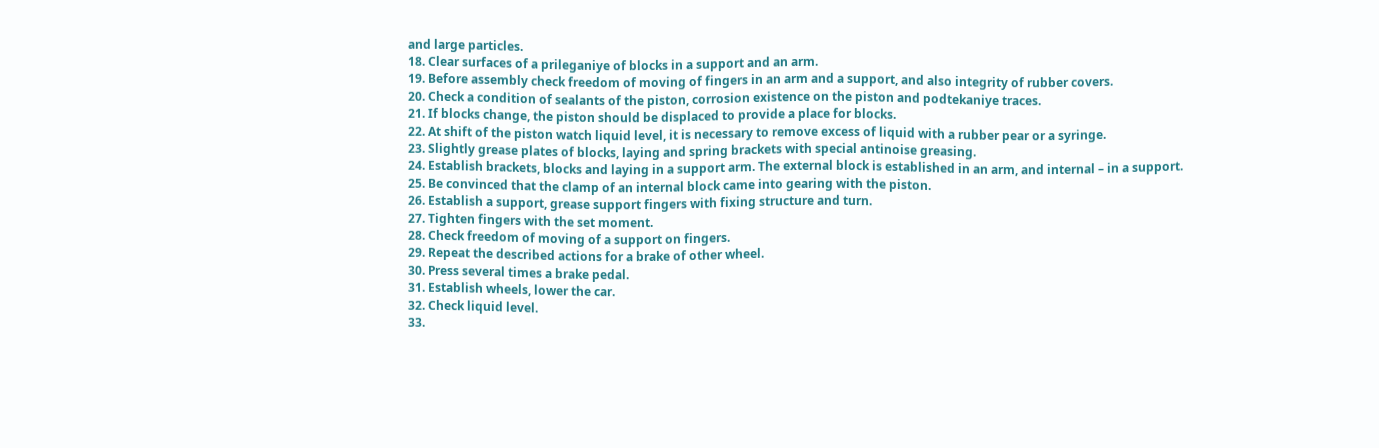and large particles.
18. Clear surfaces of a prileganiye of blocks in a support and an arm.
19. Before assembly check freedom of moving of fingers in an arm and a support, and also integrity of rubber covers.
20. Check a condition of sealants of the piston, corrosion existence on the piston and podtekaniye traces.
21. If blocks change, the piston should be displaced to provide a place for blocks.
22. At shift of the piston watch liquid level, it is necessary to remove excess of liquid with a rubber pear or a syringe.
23. Slightly grease plates of blocks, laying and spring brackets with special antinoise greasing.
24. Establish brackets, blocks and laying in a support arm. The external block is established in an arm, and internal – in a support.
25. Be convinced that the clamp of an internal block came into gearing with the piston.
26. Establish a support, grease support fingers with fixing structure and turn.
27. Tighten fingers with the set moment.
28. Check freedom of moving of a support on fingers.
29. Repeat the described actions for a brake of other wheel.
30. Press several times a brake pedal.
31. Establish wheels, lower the car.
32. Check liquid level.
33.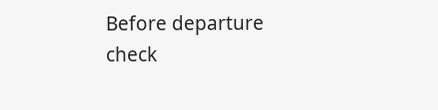Before departure check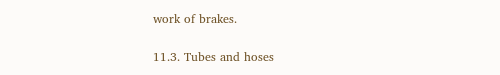work of brakes.

11.3. Tubes and hoses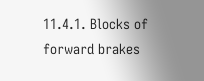11.4.1. Blocks of forward brakes